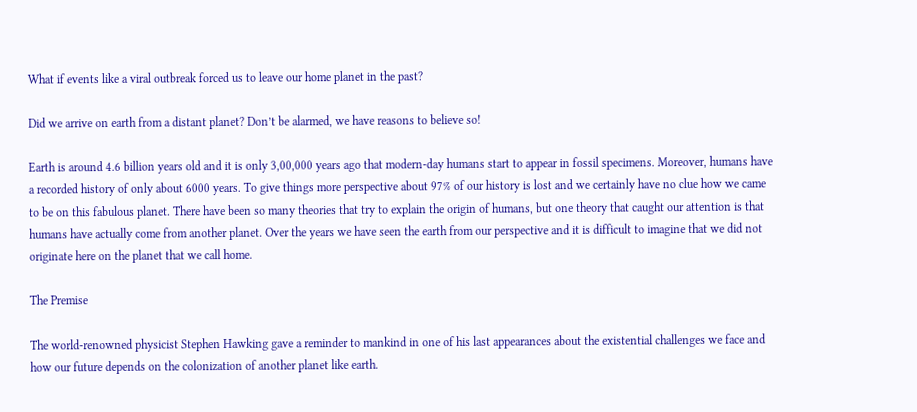What if events like a viral outbreak forced us to leave our home planet in the past?

Did we arrive on earth from a distant planet? Don’t be alarmed, we have reasons to believe so!

Earth is around 4.6 billion years old and it is only 3,00,000 years ago that modern-day humans start to appear in fossil specimens. Moreover, humans have a recorded history of only about 6000 years. To give things more perspective about 97% of our history is lost and we certainly have no clue how we came to be on this fabulous planet. There have been so many theories that try to explain the origin of humans, but one theory that caught our attention is that humans have actually come from another planet. Over the years we have seen the earth from our perspective and it is difficult to imagine that we did not originate here on the planet that we call home.

The Premise

The world-renowned physicist Stephen Hawking gave a reminder to mankind in one of his last appearances about the existential challenges we face and how our future depends on the colonization of another planet like earth.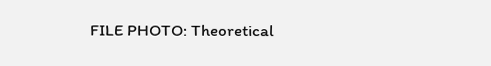FILE PHOTO: Theoretical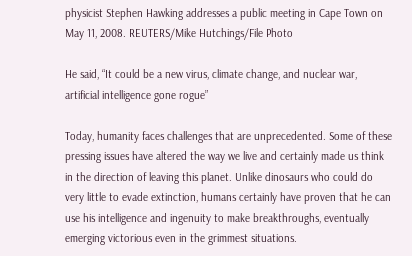physicist Stephen Hawking addresses a public meeting in Cape Town on May 11, 2008. REUTERS/Mike Hutchings/File Photo

He said, “It could be a new virus, climate change, and nuclear war, artificial intelligence gone rogue”

Today, humanity faces challenges that are unprecedented. Some of these pressing issues have altered the way we live and certainly made us think in the direction of leaving this planet. Unlike dinosaurs who could do very little to evade extinction, humans certainly have proven that he can use his intelligence and ingenuity to make breakthroughs, eventually emerging victorious even in the grimmest situations.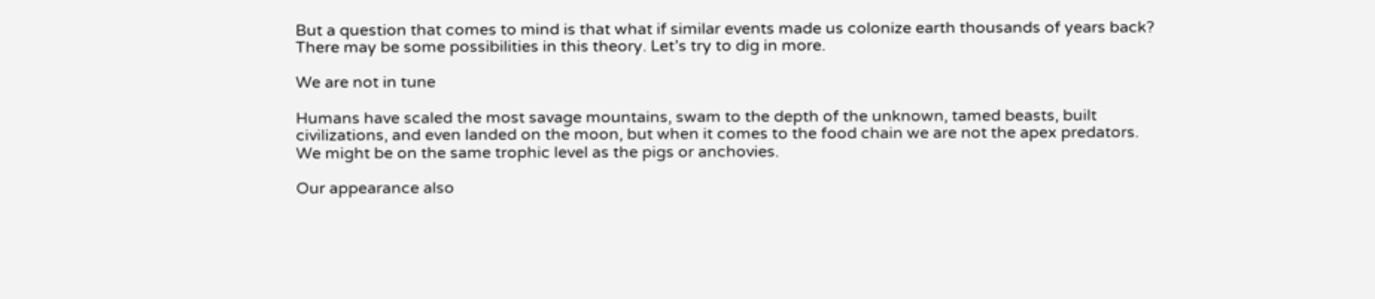But a question that comes to mind is that what if similar events made us colonize earth thousands of years back? There may be some possibilities in this theory. Let’s try to dig in more.

We are not in tune

Humans have scaled the most savage mountains, swam to the depth of the unknown, tamed beasts, built civilizations, and even landed on the moon, but when it comes to the food chain we are not the apex predators. We might be on the same trophic level as the pigs or anchovies.

Our appearance also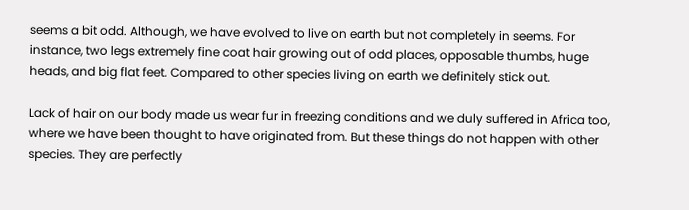seems a bit odd. Although, we have evolved to live on earth but not completely in seems. For instance, two legs extremely fine coat hair growing out of odd places, opposable thumbs, huge heads, and big flat feet. Compared to other species living on earth we definitely stick out.

Lack of hair on our body made us wear fur in freezing conditions and we duly suffered in Africa too, where we have been thought to have originated from. But these things do not happen with other species. They are perfectly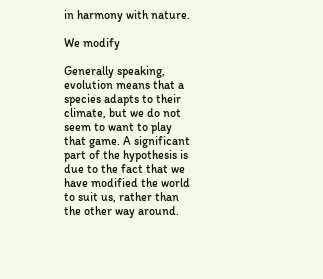in harmony with nature.

We modify

Generally speaking, evolution means that a species adapts to their climate, but we do not seem to want to play that game. A significant part of the hypothesis is due to the fact that we have modified the world to suit us, rather than the other way around.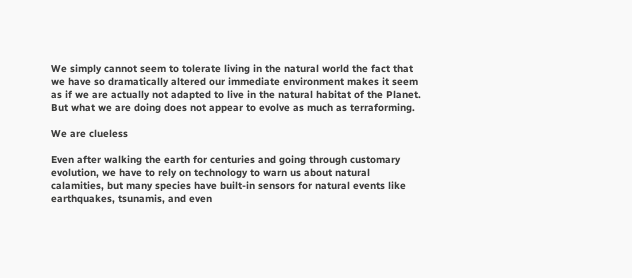We simply cannot seem to tolerate living in the natural world the fact that we have so dramatically altered our immediate environment makes it seem as if we are actually not adapted to live in the natural habitat of the Planet. But what we are doing does not appear to evolve as much as terraforming.

We are clueless

Even after walking the earth for centuries and going through customary evolution, we have to rely on technology to warn us about natural calamities, but many species have built-in sensors for natural events like earthquakes, tsunamis, and even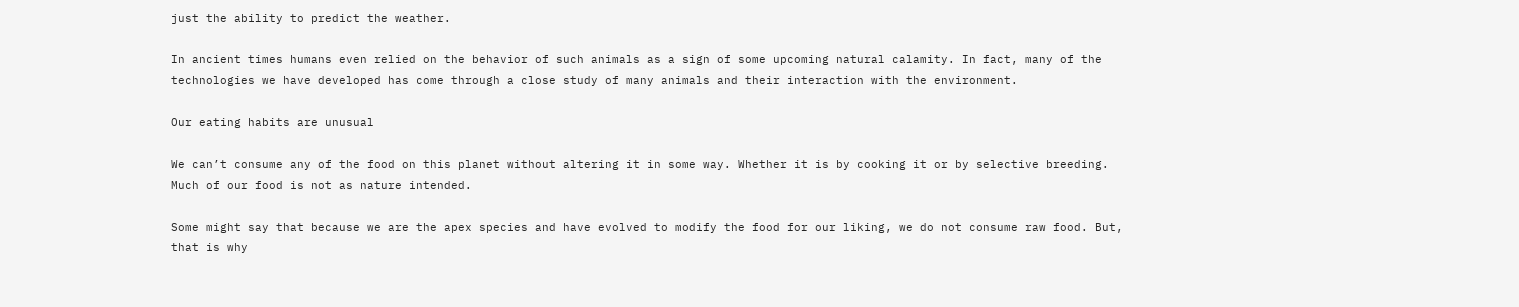just the ability to predict the weather.

In ancient times humans even relied on the behavior of such animals as a sign of some upcoming natural calamity. In fact, many of the technologies we have developed has come through a close study of many animals and their interaction with the environment.

Our eating habits are unusual

We can’t consume any of the food on this planet without altering it in some way. Whether it is by cooking it or by selective breeding. Much of our food is not as nature intended.

Some might say that because we are the apex species and have evolved to modify the food for our liking, we do not consume raw food. But, that is why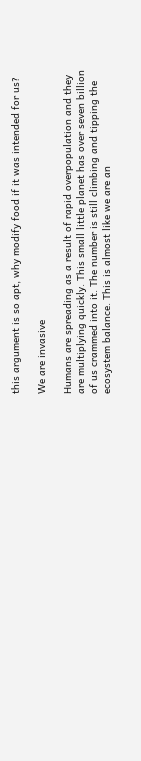this argument is so apt, why modify food if it was intended for us?

We are invasive

Humans are spreading as a result of rapid overpopulation and they are multiplying quickly. This small little planet has over seven billion of us crammed into it. The number is still climbing and tipping the ecosystem balance. This is almost like we are an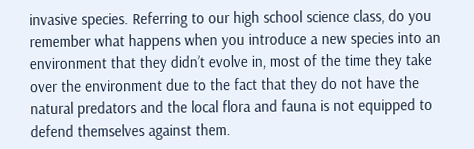invasive species. Referring to our high school science class, do you remember what happens when you introduce a new species into an environment that they didn’t evolve in, most of the time they take over the environment due to the fact that they do not have the natural predators and the local flora and fauna is not equipped to defend themselves against them.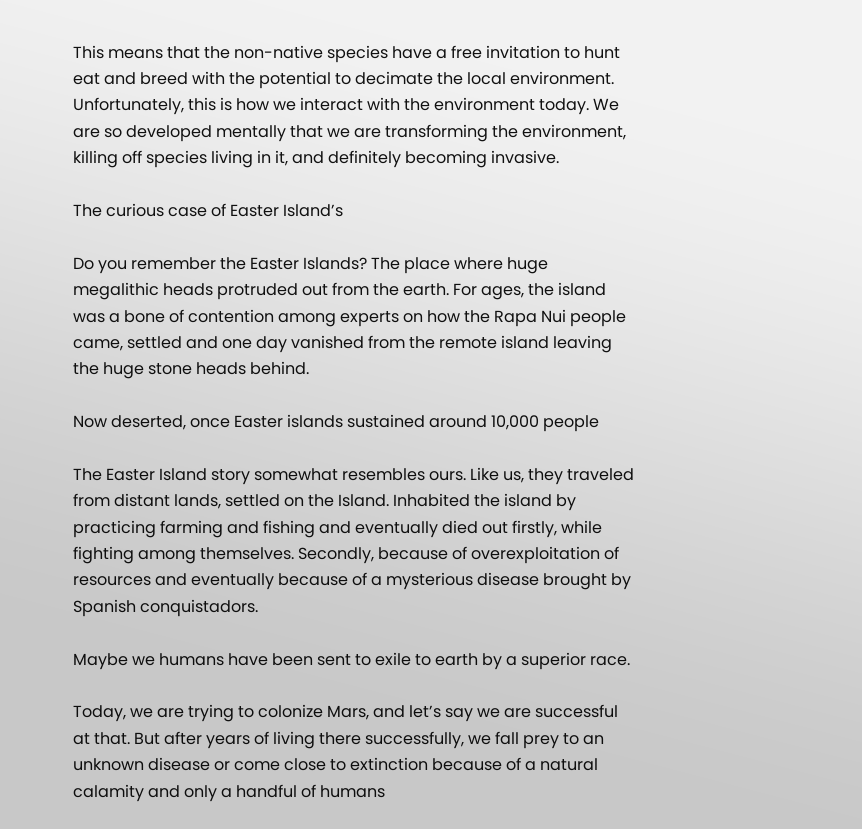This means that the non-native species have a free invitation to hunt eat and breed with the potential to decimate the local environment. Unfortunately, this is how we interact with the environment today. We are so developed mentally that we are transforming the environment, killing off species living in it, and definitely becoming invasive.

The curious case of Easter Island’s

Do you remember the Easter Islands? The place where huge megalithic heads protruded out from the earth. For ages, the island was a bone of contention among experts on how the Rapa Nui people came, settled and one day vanished from the remote island leaving the huge stone heads behind.

Now deserted, once Easter islands sustained around 10,000 people

The Easter Island story somewhat resembles ours. Like us, they traveled from distant lands, settled on the Island. Inhabited the island by practicing farming and fishing and eventually died out firstly, while fighting among themselves. Secondly, because of overexploitation of resources and eventually because of a mysterious disease brought by Spanish conquistadors.

Maybe we humans have been sent to exile to earth by a superior race.

Today, we are trying to colonize Mars, and let’s say we are successful at that. But after years of living there successfully, we fall prey to an unknown disease or come close to extinction because of a natural calamity and only a handful of humans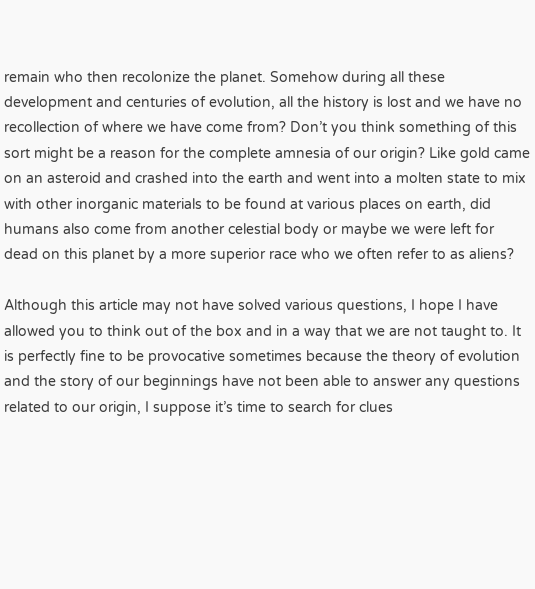remain who then recolonize the planet. Somehow during all these development and centuries of evolution, all the history is lost and we have no recollection of where we have come from? Don’t you think something of this sort might be a reason for the complete amnesia of our origin? Like gold came on an asteroid and crashed into the earth and went into a molten state to mix with other inorganic materials to be found at various places on earth, did humans also come from another celestial body or maybe we were left for dead on this planet by a more superior race who we often refer to as aliens?

Although this article may not have solved various questions, I hope I have allowed you to think out of the box and in a way that we are not taught to. It is perfectly fine to be provocative sometimes because the theory of evolution and the story of our beginnings have not been able to answer any questions related to our origin, I suppose it’s time to search for clues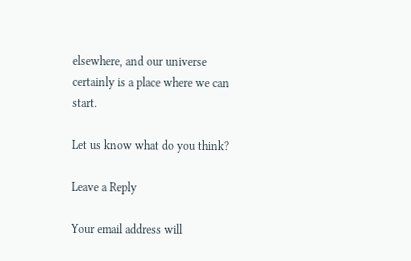elsewhere, and our universe certainly is a place where we can start.

Let us know what do you think?

Leave a Reply

Your email address will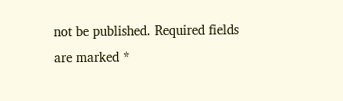not be published. Required fields are marked *